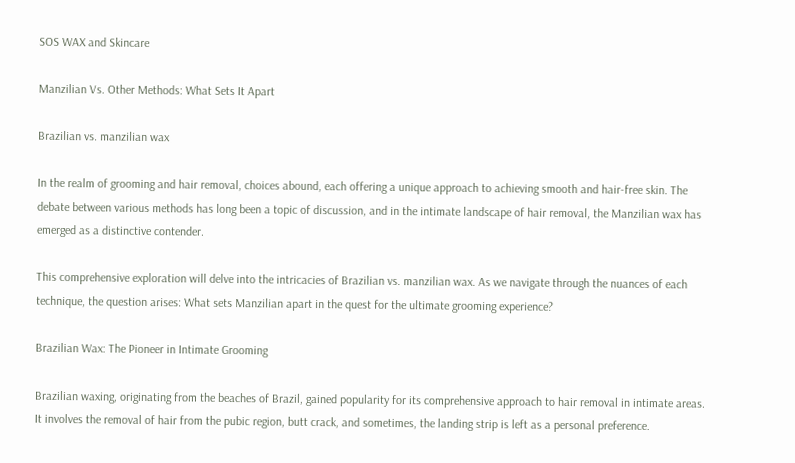SOS WAX and Skincare

Manzilian Vs. Other Methods: What Sets It Apart

Brazilian vs. manzilian wax

In the realm of grooming and hair removal, choices abound, each offering a unique approach to achieving smooth and hair-free skin. The debate between various methods has long been a topic of discussion, and in the intimate landscape of hair removal, the Manzilian wax has emerged as a distinctive contender.

This comprehensive exploration will delve into the intricacies of Brazilian vs. manzilian wax. As we navigate through the nuances of each technique, the question arises: What sets Manzilian apart in the quest for the ultimate grooming experience?

Brazilian Wax: The Pioneer in Intimate Grooming

Brazilian waxing, originating from the beaches of Brazil, gained popularity for its comprehensive approach to hair removal in intimate areas. It involves the removal of hair from the pubic region, butt crack, and sometimes, the landing strip is left as a personal preference.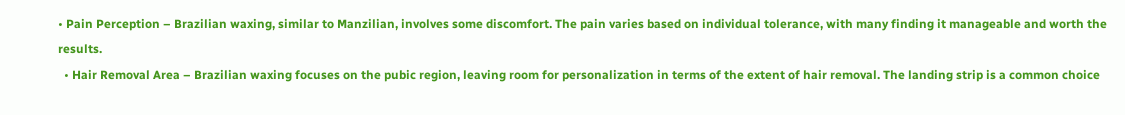• Pain Perception – Brazilian waxing, similar to Manzilian, involves some discomfort. The pain varies based on individual tolerance, with many finding it manageable and worth the results.
  • Hair Removal Area – Brazilian waxing focuses on the pubic region, leaving room for personalization in terms of the extent of hair removal. The landing strip is a common choice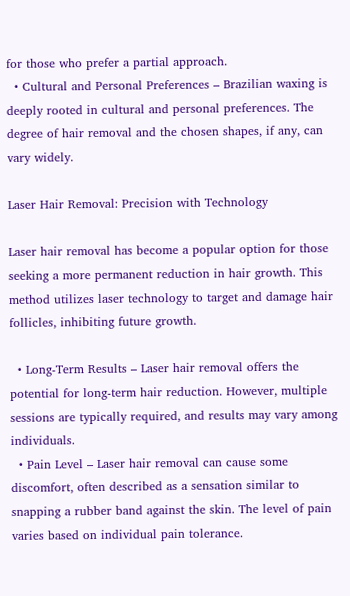for those who prefer a partial approach.
  • Cultural and Personal Preferences – Brazilian waxing is deeply rooted in cultural and personal preferences. The degree of hair removal and the chosen shapes, if any, can vary widely.

Laser Hair Removal: Precision with Technology

Laser hair removal has become a popular option for those seeking a more permanent reduction in hair growth. This method utilizes laser technology to target and damage hair follicles, inhibiting future growth.

  • Long-Term Results – Laser hair removal offers the potential for long-term hair reduction. However, multiple sessions are typically required, and results may vary among individuals.
  • Pain Level – Laser hair removal can cause some discomfort, often described as a sensation similar to snapping a rubber band against the skin. The level of pain varies based on individual pain tolerance.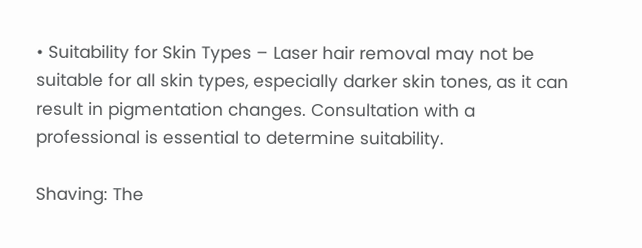• Suitability for Skin Types – Laser hair removal may not be suitable for all skin types, especially darker skin tones, as it can result in pigmentation changes. Consultation with a professional is essential to determine suitability.

Shaving: The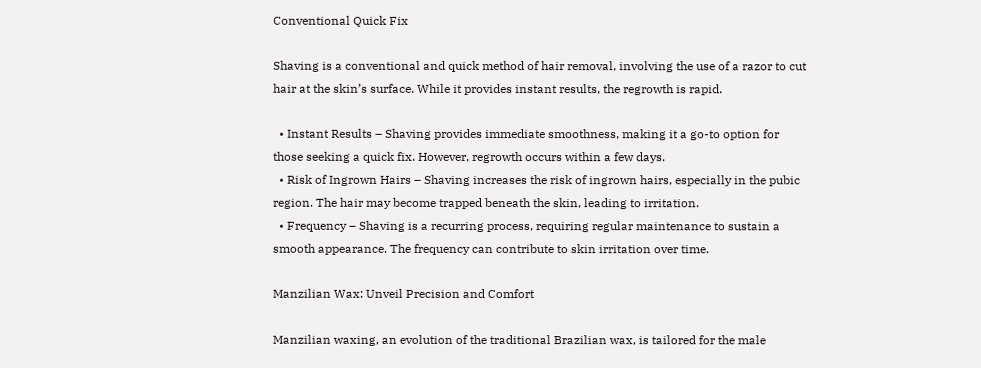Conventional Quick Fix

Shaving is a conventional and quick method of hair removal, involving the use of a razor to cut hair at the skin’s surface. While it provides instant results, the regrowth is rapid.

  • Instant Results – Shaving provides immediate smoothness, making it a go-to option for those seeking a quick fix. However, regrowth occurs within a few days.
  • Risk of Ingrown Hairs – Shaving increases the risk of ingrown hairs, especially in the pubic region. The hair may become trapped beneath the skin, leading to irritation.
  • Frequency – Shaving is a recurring process, requiring regular maintenance to sustain a smooth appearance. The frequency can contribute to skin irritation over time.

Manzilian Wax: Unveil Precision and Comfort

Manzilian waxing, an evolution of the traditional Brazilian wax, is tailored for the male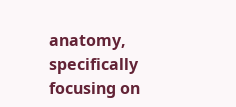anatomy, specifically focusing on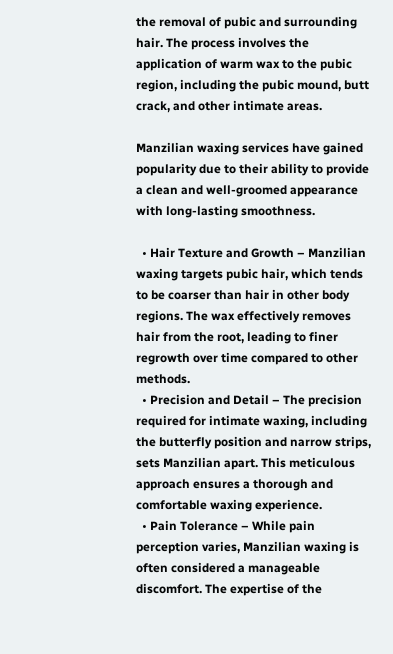the removal of pubic and surrounding hair. The process involves the application of warm wax to the pubic region, including the pubic mound, butt crack, and other intimate areas.

Manzilian waxing services have gained popularity due to their ability to provide a clean and well-groomed appearance with long-lasting smoothness.

  • Hair Texture and Growth – Manzilian waxing targets pubic hair, which tends to be coarser than hair in other body regions. The wax effectively removes hair from the root, leading to finer regrowth over time compared to other methods.
  • Precision and Detail – The precision required for intimate waxing, including the butterfly position and narrow strips, sets Manzilian apart. This meticulous approach ensures a thorough and comfortable waxing experience.
  • Pain Tolerance – While pain perception varies, Manzilian waxing is often considered a manageable discomfort. The expertise of the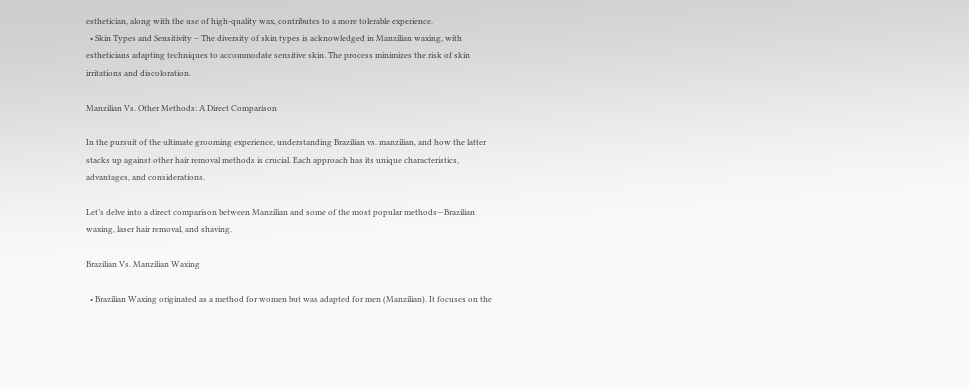esthetician, along with the use of high-quality wax, contributes to a more tolerable experience.
  • Skin Types and Sensitivity – The diversity of skin types is acknowledged in Manzilian waxing, with estheticians adapting techniques to accommodate sensitive skin. The process minimizes the risk of skin irritations and discoloration.

Manzilian Vs. Other Methods: A Direct Comparison

In the pursuit of the ultimate grooming experience, understanding Brazilian vs. manzilian, and how the latter stacks up against other hair removal methods is crucial. Each approach has its unique characteristics, advantages, and considerations.

Let’s delve into a direct comparison between Manzilian and some of the most popular methods—Brazilian waxing, laser hair removal, and shaving.

Brazilian Vs. Manzilian Waxing

  • Brazilian Waxing originated as a method for women but was adapted for men (Manzilian). It focuses on the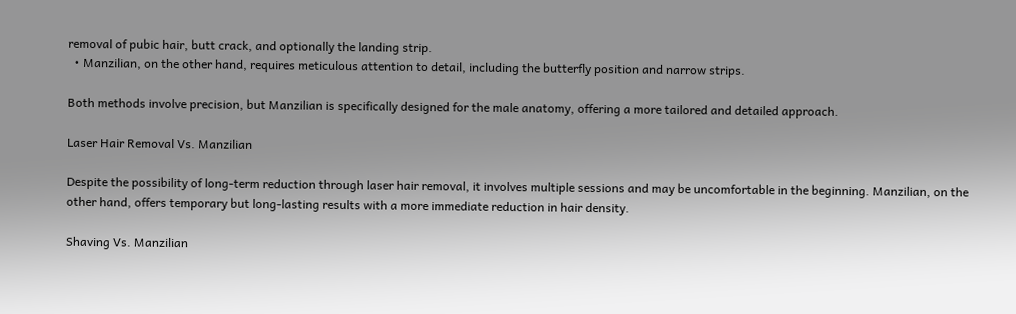removal of pubic hair, butt crack, and optionally the landing strip.
  • Manzilian, on the other hand, requires meticulous attention to detail, including the butterfly position and narrow strips.

Both methods involve precision, but Manzilian is specifically designed for the male anatomy, offering a more tailored and detailed approach.

Laser Hair Removal Vs. Manzilian

Despite the possibility of long-term reduction through laser hair removal, it involves multiple sessions and may be uncomfortable in the beginning. Manzilian, on the other hand, offers temporary but long-lasting results with a more immediate reduction in hair density.

Shaving Vs. Manzilian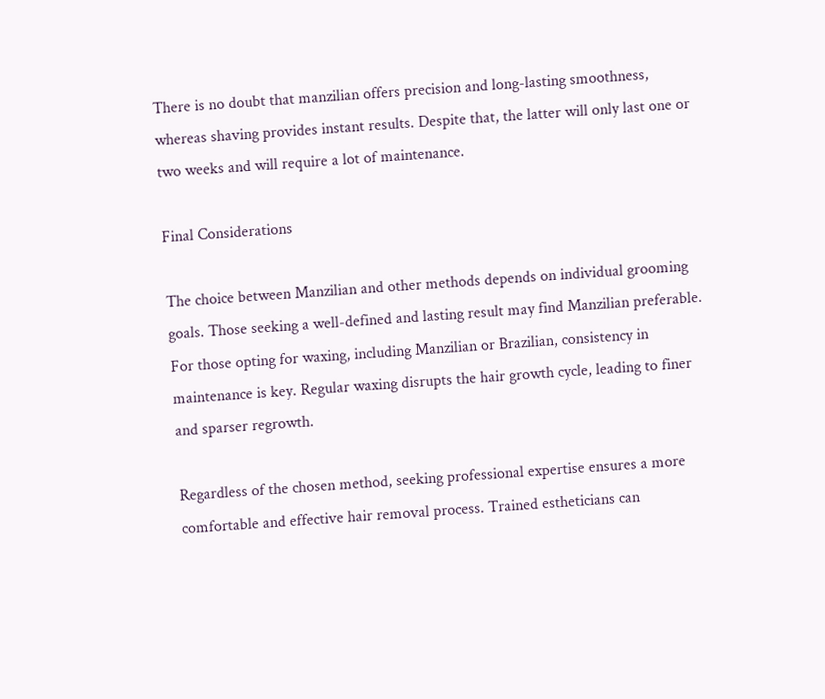There is no doubt that manzilian offers precision and long-lasting smoothness, whereas shaving provides instant results. Despite that, the latter will only last one or two weeks and will require a lot of maintenance.

Final Considerations

The choice between Manzilian and other methods depends on individual grooming goals. Those seeking a well-defined and lasting result may find Manzilian preferable. For those opting for waxing, including Manzilian or Brazilian, consistency in maintenance is key. Regular waxing disrupts the hair growth cycle, leading to finer and sparser regrowth.

Regardless of the chosen method, seeking professional expertise ensures a more comfortable and effective hair removal process. Trained estheticians can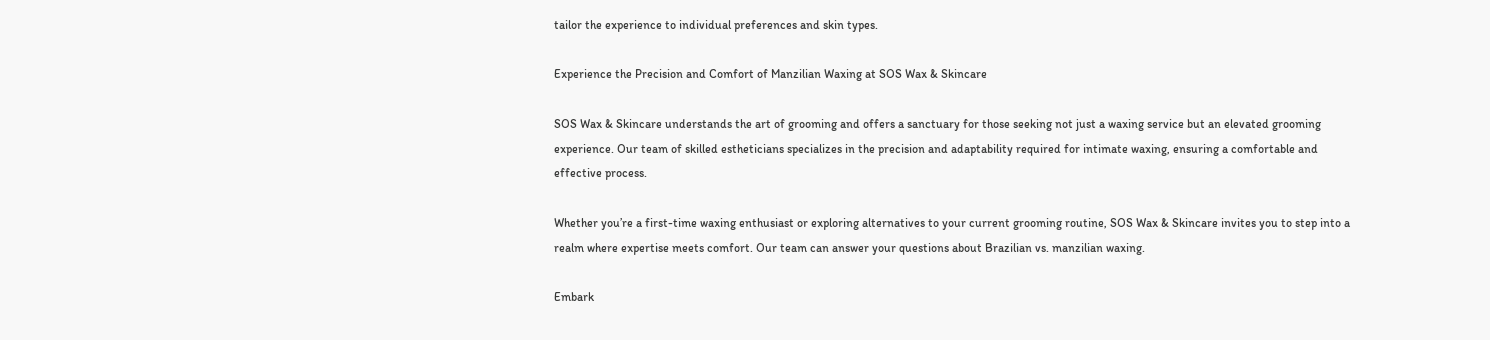tailor the experience to individual preferences and skin types.

Experience the Precision and Comfort of Manzilian Waxing at SOS Wax & Skincare

SOS Wax & Skincare understands the art of grooming and offers a sanctuary for those seeking not just a waxing service but an elevated grooming experience. Our team of skilled estheticians specializes in the precision and adaptability required for intimate waxing, ensuring a comfortable and effective process.

Whether you’re a first-time waxing enthusiast or exploring alternatives to your current grooming routine, SOS Wax & Skincare invites you to step into a realm where expertise meets comfort. Our team can answer your questions about Brazilian vs. manzilian waxing.

Embark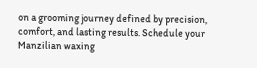on a grooming journey defined by precision, comfort, and lasting results. Schedule your Manzilian waxing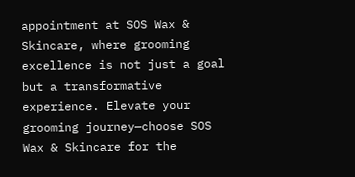appointment at SOS Wax & Skincare, where grooming excellence is not just a goal but a transformative experience. Elevate your grooming journey—choose SOS Wax & Skincare for the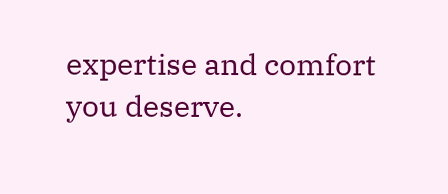expertise and comfort you deserve.